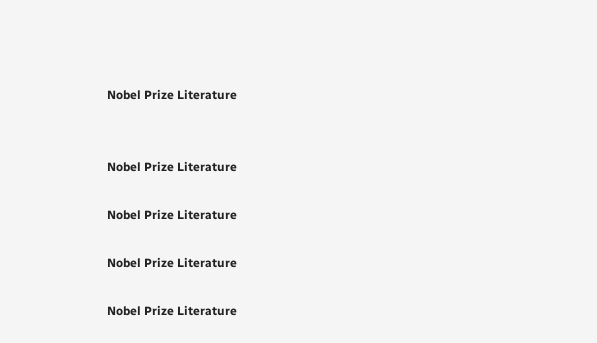Nobel Prize Literature


Nobel Prize Literature

Nobel Prize Literature

Nobel Prize Literature

Nobel Prize Literature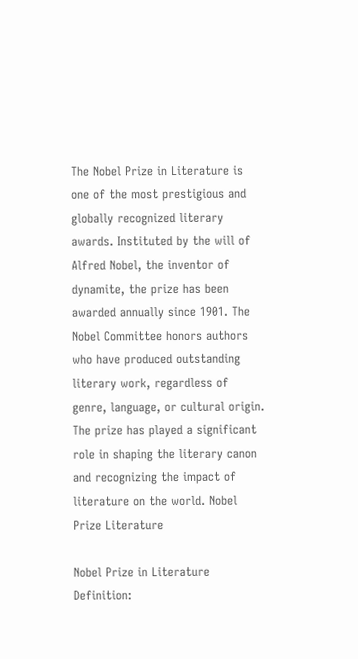The Nobel Prize in Literature is one of the most prestigious and globally recognized literary awards. Instituted by the will of Alfred Nobel, the inventor of dynamite, the prize has been awarded annually since 1901. The Nobel Committee honors authors who have produced outstanding literary work, regardless of genre, language, or cultural origin. The prize has played a significant role in shaping the literary canon and recognizing the impact of literature on the world. Nobel Prize Literature

Nobel Prize in Literature Definition: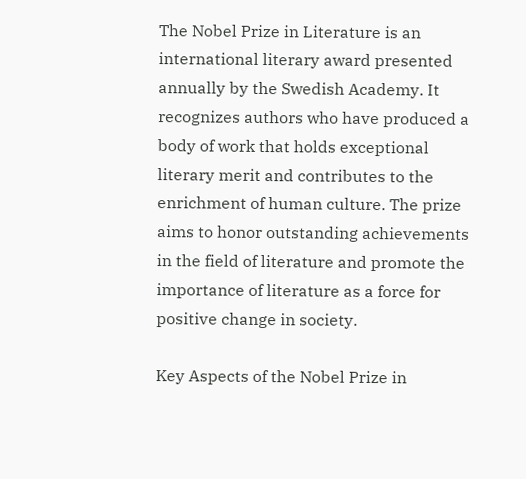The Nobel Prize in Literature is an international literary award presented annually by the Swedish Academy. It recognizes authors who have produced a body of work that holds exceptional literary merit and contributes to the enrichment of human culture. The prize aims to honor outstanding achievements in the field of literature and promote the importance of literature as a force for positive change in society.

Key Aspects of the Nobel Prize in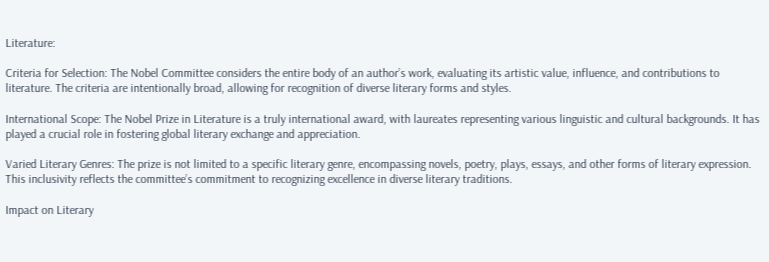Literature:

Criteria for Selection: The Nobel Committee considers the entire body of an author’s work, evaluating its artistic value, influence, and contributions to literature. The criteria are intentionally broad, allowing for recognition of diverse literary forms and styles.

International Scope: The Nobel Prize in Literature is a truly international award, with laureates representing various linguistic and cultural backgrounds. It has played a crucial role in fostering global literary exchange and appreciation.

Varied Literary Genres: The prize is not limited to a specific literary genre, encompassing novels, poetry, plays, essays, and other forms of literary expression. This inclusivity reflects the committee’s commitment to recognizing excellence in diverse literary traditions.

Impact on Literary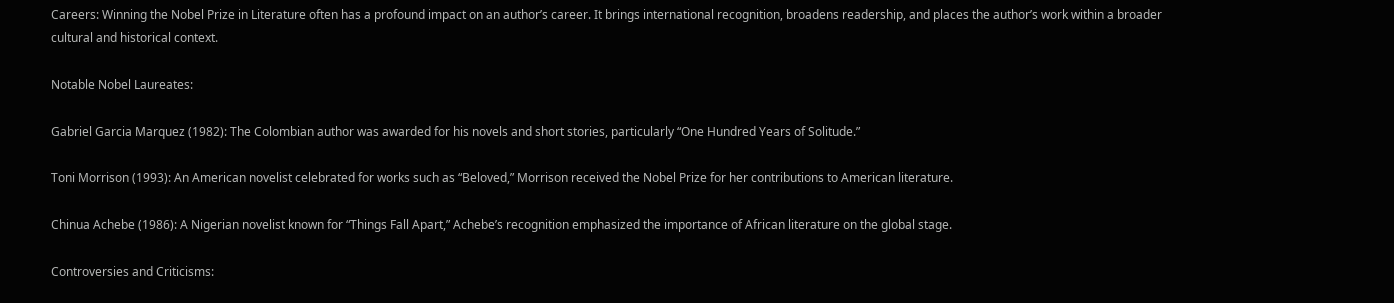Careers: Winning the Nobel Prize in Literature often has a profound impact on an author’s career. It brings international recognition, broadens readership, and places the author’s work within a broader cultural and historical context.

Notable Nobel Laureates:

Gabriel Garcia Marquez (1982): The Colombian author was awarded for his novels and short stories, particularly “One Hundred Years of Solitude.”

Toni Morrison (1993): An American novelist celebrated for works such as “Beloved,” Morrison received the Nobel Prize for her contributions to American literature.

Chinua Achebe (1986): A Nigerian novelist known for “Things Fall Apart,” Achebe’s recognition emphasized the importance of African literature on the global stage.

Controversies and Criticisms: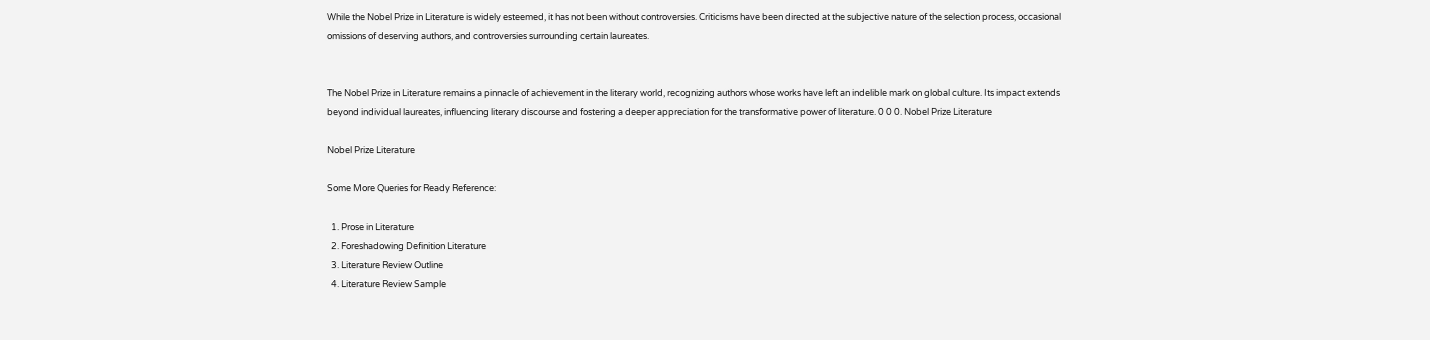While the Nobel Prize in Literature is widely esteemed, it has not been without controversies. Criticisms have been directed at the subjective nature of the selection process, occasional omissions of deserving authors, and controversies surrounding certain laureates.


The Nobel Prize in Literature remains a pinnacle of achievement in the literary world, recognizing authors whose works have left an indelible mark on global culture. Its impact extends beyond individual laureates, influencing literary discourse and fostering a deeper appreciation for the transformative power of literature. 0 0 0. Nobel Prize Literature

Nobel Prize Literature

Some More Queries for Ready Reference:

  1. Prose in Literature
  2. Foreshadowing Definition Literature
  3. Literature Review Outline
  4. Literature Review Sample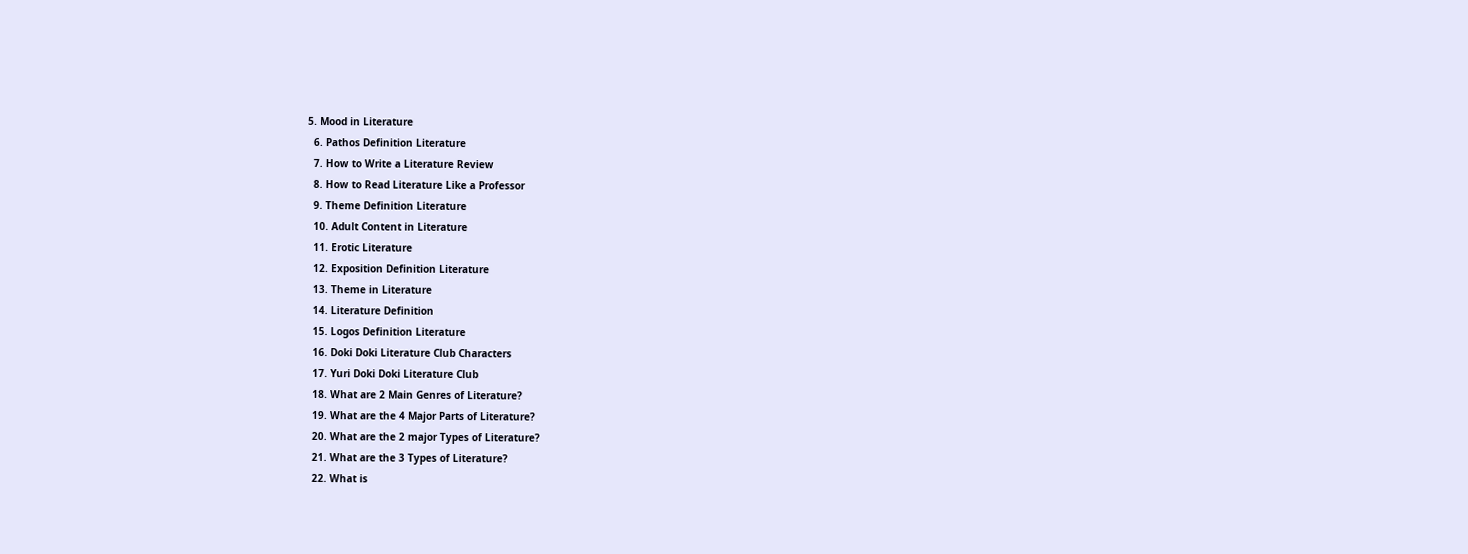5. Mood in Literature
  6. Pathos Definition Literature
  7. How to Write a Literature Review
  8. How to Read Literature Like a Professor
  9. Theme Definition Literature
  10. Adult Content in Literature
  11. Erotic Literature
  12. Exposition Definition Literature
  13. Theme in Literature
  14. Literature Definition
  15. Logos Definition Literature
  16. Doki Doki Literature Club Characters
  17. Yuri Doki Doki Literature Club
  18. What are 2 Main Genres of Literature?
  19. What are the 4 Major Parts of Literature?
  20. What are the 2 major Types of Literature?
  21. What are the 3 Types of Literature?
  22. What is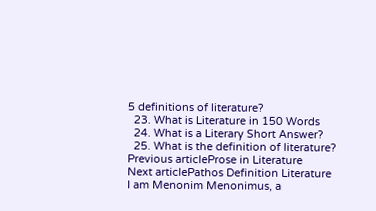5 definitions of literature?
  23. What is Literature in 150 Words
  24. What is a Literary Short Answer?
  25. What is the definition of literature?
Previous articleProse in Literature
Next articlePathos Definition Literature
I am Menonim Menonimus, a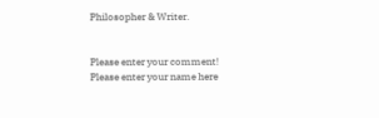Philosopher & Writer.


Please enter your comment!
Please enter your name here